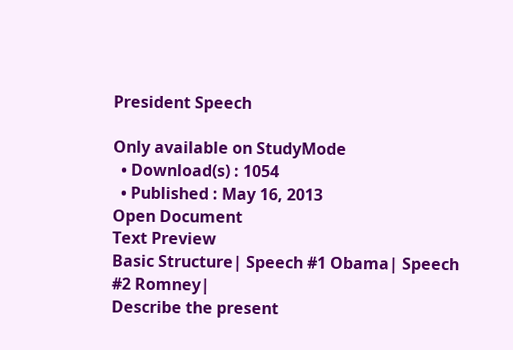President Speech

Only available on StudyMode
  • Download(s) : 1054
  • Published : May 16, 2013
Open Document
Text Preview
Basic Structure| Speech #1 Obama| Speech #2 Romney|
Describe the present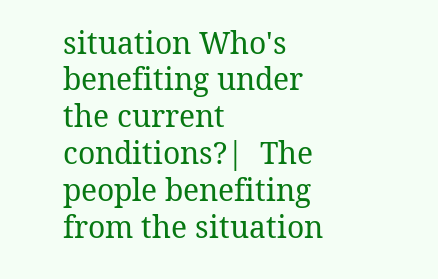situation Who's benefiting under the current conditions?|  The people benefiting from the situation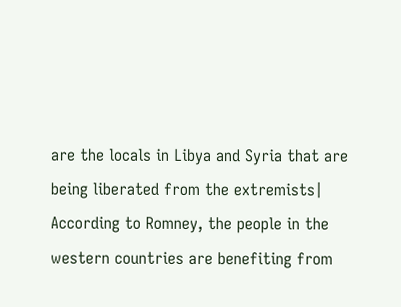are the locals in Libya and Syria that are being liberated from the extremists| According to Romney, the people in the western countries are benefiting from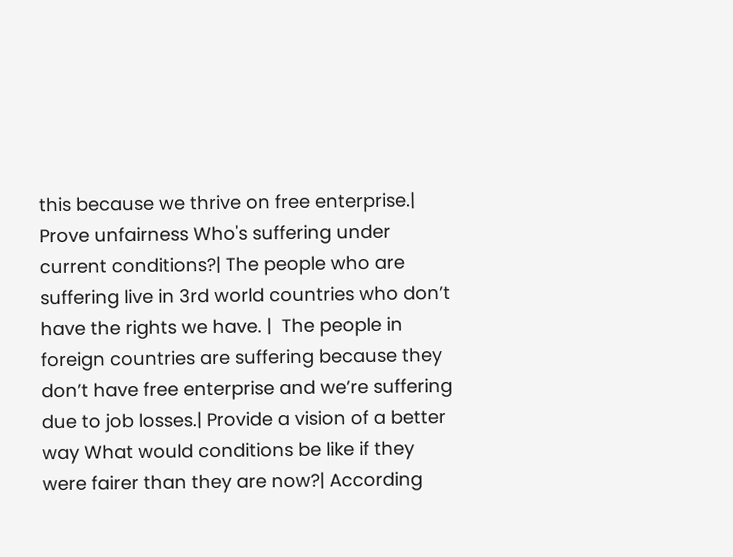this because we thrive on free enterprise.| Prove unfairness Who's suffering under current conditions?| The people who are suffering live in 3rd world countries who don’t have the rights we have. |  The people in foreign countries are suffering because they don’t have free enterprise and we’re suffering due to job losses.| Provide a vision of a better way What would conditions be like if they were fairer than they are now?| According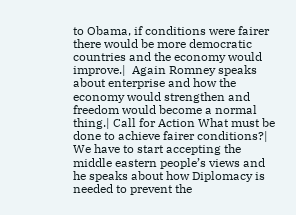to Obama, if conditions were fairer there would be more democratic countries and the economy would improve.|  Again Romney speaks about enterprise and how the economy would strengthen and freedom would become a normal thing.| Call for Action What must be done to achieve fairer conditions?|  We have to start accepting the middle eastern people’s views and he speaks about how Diplomacy is needed to prevent the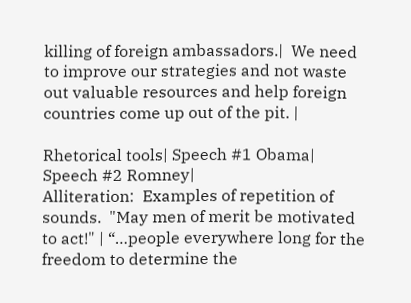killing of foreign ambassadors.|  We need to improve our strategies and not waste out valuable resources and help foreign countries come up out of the pit. |

Rhetorical tools| Speech #1 Obama| Speech #2 Romney|
Alliteration:  Examples of repetition of sounds.  "May men of merit be motivated to act!" | “…people everywhere long for the freedom to determine the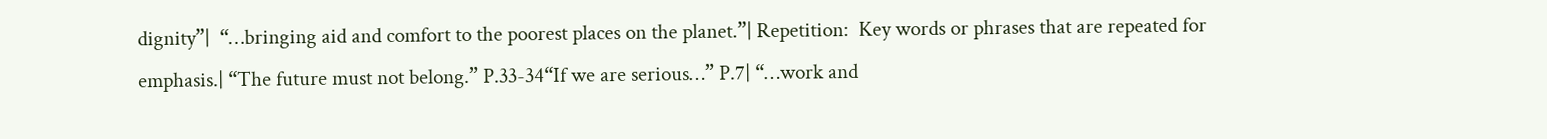dignity”|  “…bringing aid and comfort to the poorest places on the planet.”| Repetition:  Key words or phrases that are repeated for emphasis.| “The future must not belong.” P.33-34“If we are serious…” P.7| “…work and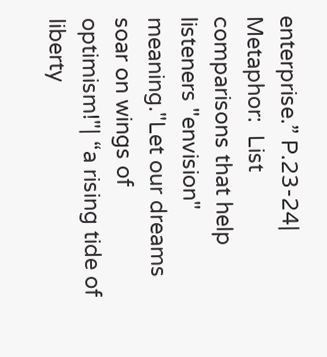enterprise.” P.23-24| Metaphor:  List comparisons that help listeners "envision" meaning."Let our dreams soar on wings of optimism!"| “a rising tide of liberty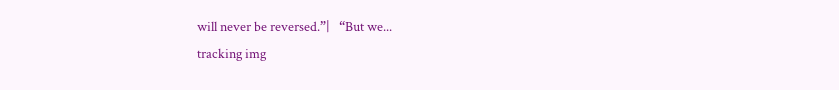will never be reversed.”|   “But we...
tracking img